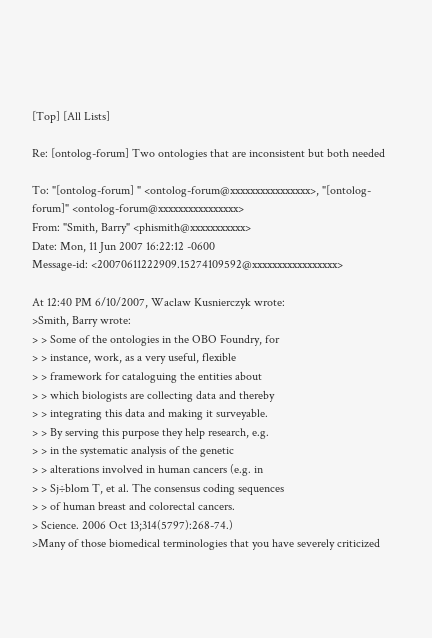[Top] [All Lists]

Re: [ontolog-forum] Two ontologies that are inconsistent but both needed

To: "[ontolog-forum] " <ontolog-forum@xxxxxxxxxxxxxxxx>, "[ontolog-forum]" <ontolog-forum@xxxxxxxxxxxxxxxx>
From: "Smith, Barry" <phismith@xxxxxxxxxxx>
Date: Mon, 11 Jun 2007 16:22:12 -0600
Message-id: <20070611222909.15274109592@xxxxxxxxxxxxxxxxx>

At 12:40 PM 6/10/2007, Waclaw Kusnierczyk wrote:
>Smith, Barry wrote:
> > Some of the ontologies in the OBO Foundry, for
> > instance, work, as a very useful, flexible
> > framework for cataloguing the entities about
> > which biologists are collecting data and thereby
> > integrating this data and making it surveyable.
> > By serving this purpose they help research, e.g.
> > in the systematic analysis of the genetic
> > alterations involved in human cancers (e.g. in
> > Sj÷blom T, et al. The consensus coding sequences
> > of human breast and colorectal cancers.
> Science. 2006 Oct 13;314(5797):268-74.)
>Many of those biomedical terminologies that you have severely criticized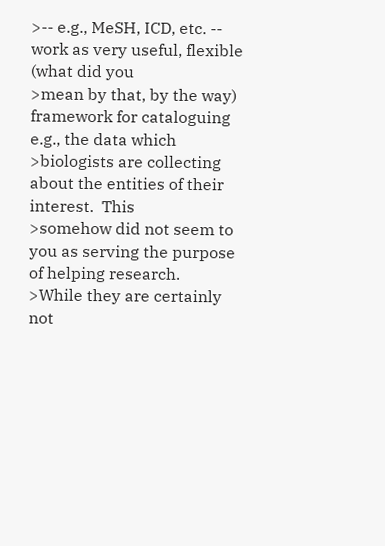>-- e.g., MeSH, ICD, etc. -- work as very useful, flexible (what did you
>mean by that, by the way) framework for cataloguing e.g., the data which
>biologists are collecting about the entities of their interest.  This
>somehow did not seem to you as serving the purpose of helping research.
>While they are certainly not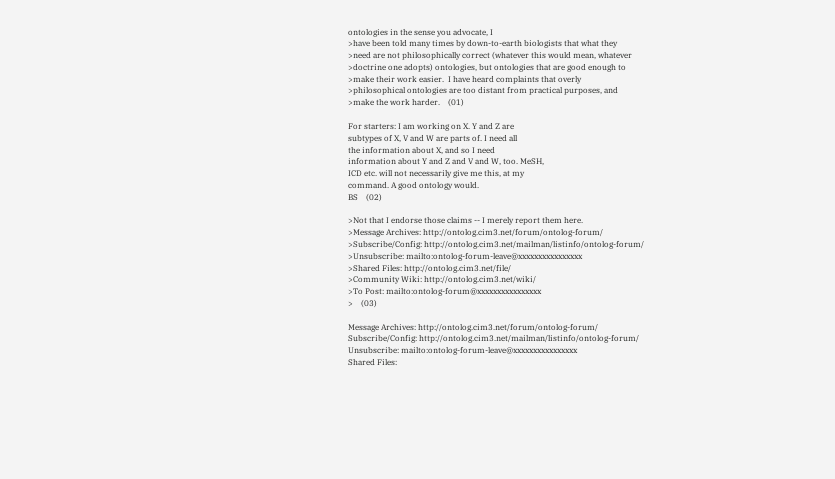ontologies in the sense you advocate, I
>have been told many times by down-to-earth biologists that what they
>need are not philosophically correct (whatever this would mean, whatever
>doctrine one adopts) ontologies, but ontologies that are good enough to
>make their work easier.  I have heard complaints that overly
>philosophical ontologies are too distant from practical purposes, and
>make the work harder.    (01)

For starters: I am working on X. Y and Z are
subtypes of X, V and W are parts of. I need all
the information about X, and so I need
information about Y and Z and V and W, too. MeSH,
ICD etc. will not necessarily give me this, at my
command. A good ontology would.
BS    (02)

>Not that I endorse those claims -- I merely report them here.
>Message Archives: http://ontolog.cim3.net/forum/ontolog-forum/
>Subscribe/Config: http://ontolog.cim3.net/mailman/listinfo/ontolog-forum/
>Unsubscribe: mailto:ontolog-forum-leave@xxxxxxxxxxxxxxxx
>Shared Files: http://ontolog.cim3.net/file/
>Community Wiki: http://ontolog.cim3.net/wiki/
>To Post: mailto:ontolog-forum@xxxxxxxxxxxxxxxx
>    (03)

Message Archives: http://ontolog.cim3.net/forum/ontolog-forum/
Subscribe/Config: http://ontolog.cim3.net/mailman/listinfo/ontolog-forum/
Unsubscribe: mailto:ontolog-forum-leave@xxxxxxxxxxxxxxxx
Shared Files: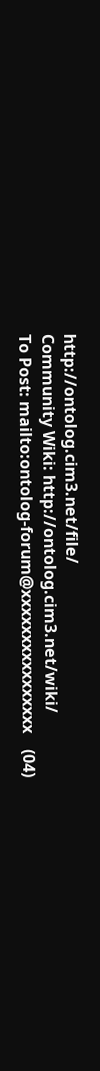http://ontolog.cim3.net/file/
Community Wiki: http://ontolog.cim3.net/wiki/
To Post: mailto:ontolog-forum@xxxxxxxxxxxxxxxx    (04)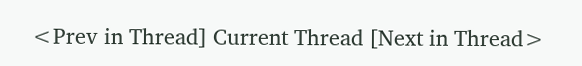<Prev in Thread] Current Thread [Next in Thread>